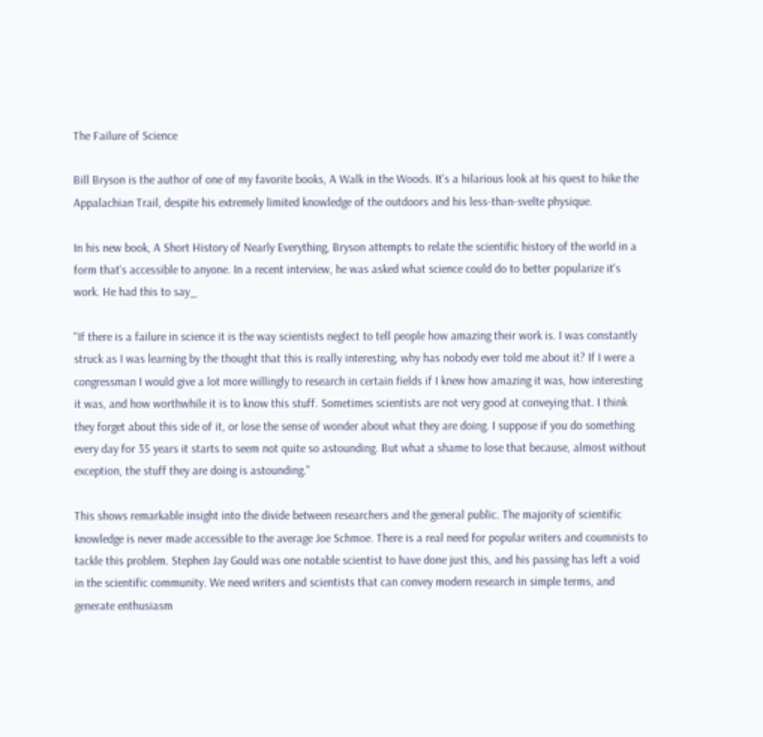The Failure of Science

Bill Bryson is the author of one of my favorite books, A Walk in the Woods. It's a hilarious look at his quest to hike the Appalachian Trail, despite his extremely limited knowledge of the outdoors and his less-than-svelte physique.

In his new book, A Short History of Nearly Everything, Bryson attempts to relate the scientific history of the world in a form that's accessible to anyone. In a recent interview, he was asked what science could do to better popularize it's work. He had this to say_

"If there is a failure in science it is the way scientists neglect to tell people how amazing their work is. I was constantly struck as I was learning by the thought that this is really interesting, why has nobody ever told me about it? If I were a congressman I would give a lot more willingly to research in certain fields if I knew how amazing it was, how interesting it was, and how worthwhile it is to know this stuff. Sometimes scientists are not very good at conveying that. I think they forget about this side of it, or lose the sense of wonder about what they are doing. I suppose if you do something every day for 35 years it starts to seem not quite so astounding. But what a shame to lose that because, almost without exception, the stuff they are doing is astounding."

This shows remarkable insight into the divide between researchers and the general public. The majority of scientific knowledge is never made accessible to the average Joe Schmoe. There is a real need for popular writers and coumnists to tackle this problem. Stephen Jay Gould was one notable scientist to have done just this, and his passing has left a void in the scientific community. We need writers and scientists that can convey modern research in simple terms, and generate enthusiasm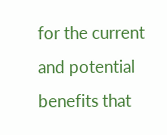for the current and potential benefits that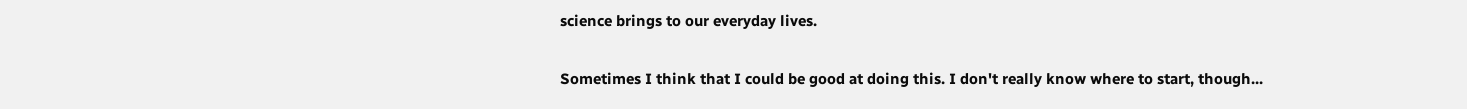science brings to our everyday lives.

Sometimes I think that I could be good at doing this. I don't really know where to start, though...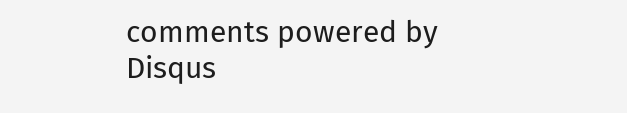comments powered by Disqus